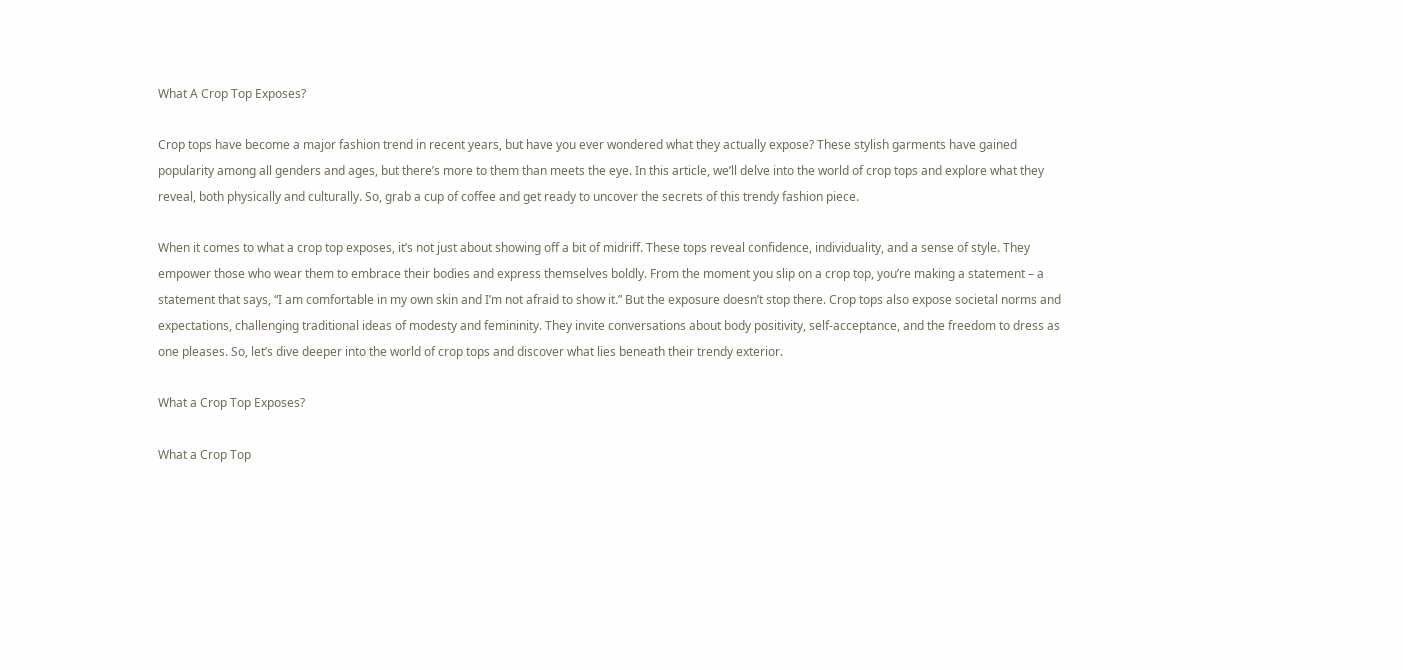What A Crop Top Exposes?

Crop tops have become a major fashion trend in recent years, but have you ever wondered what they actually expose? These stylish garments have gained popularity among all genders and ages, but there’s more to them than meets the eye. In this article, we’ll delve into the world of crop tops and explore what they reveal, both physically and culturally. So, grab a cup of coffee and get ready to uncover the secrets of this trendy fashion piece.

When it comes to what a crop top exposes, it’s not just about showing off a bit of midriff. These tops reveal confidence, individuality, and a sense of style. They empower those who wear them to embrace their bodies and express themselves boldly. From the moment you slip on a crop top, you’re making a statement – a statement that says, “I am comfortable in my own skin and I’m not afraid to show it.” But the exposure doesn’t stop there. Crop tops also expose societal norms and expectations, challenging traditional ideas of modesty and femininity. They invite conversations about body positivity, self-acceptance, and the freedom to dress as one pleases. So, let’s dive deeper into the world of crop tops and discover what lies beneath their trendy exterior.

What a Crop Top Exposes?

What a Crop Top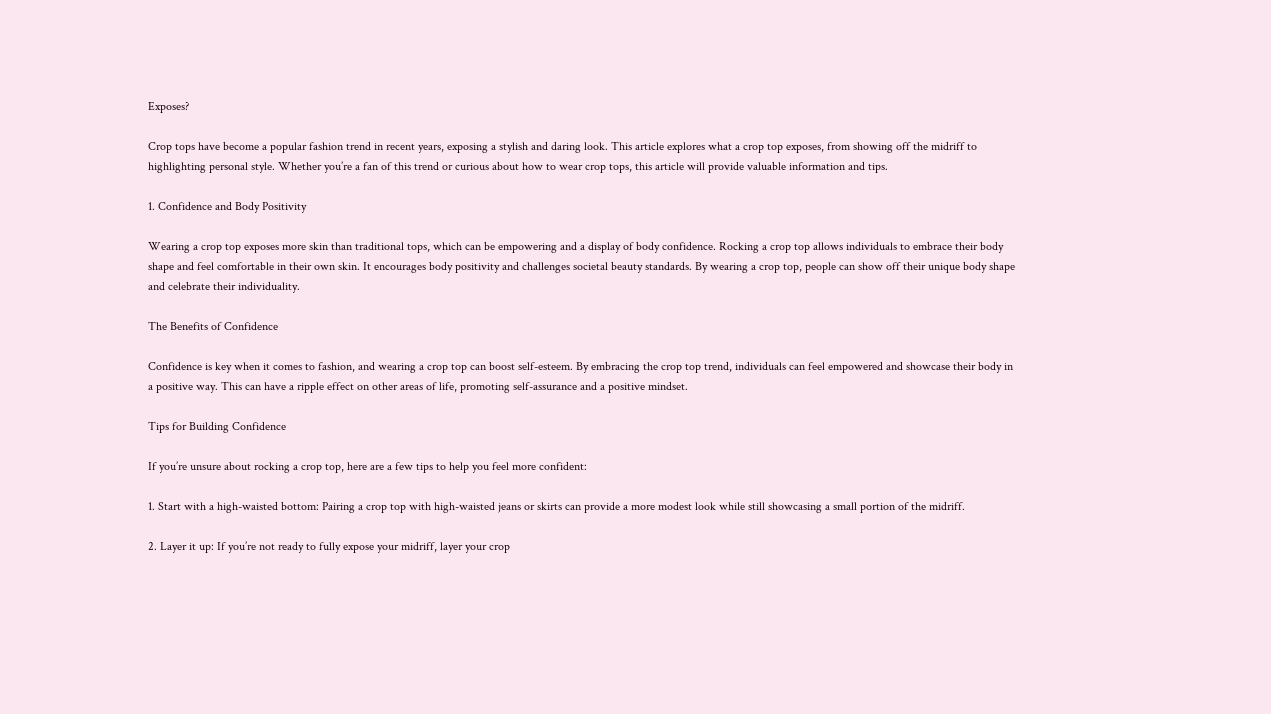Exposes?

Crop tops have become a popular fashion trend in recent years, exposing a stylish and daring look. This article explores what a crop top exposes, from showing off the midriff to highlighting personal style. Whether you’re a fan of this trend or curious about how to wear crop tops, this article will provide valuable information and tips.

1. Confidence and Body Positivity

Wearing a crop top exposes more skin than traditional tops, which can be empowering and a display of body confidence. Rocking a crop top allows individuals to embrace their body shape and feel comfortable in their own skin. It encourages body positivity and challenges societal beauty standards. By wearing a crop top, people can show off their unique body shape and celebrate their individuality.

The Benefits of Confidence

Confidence is key when it comes to fashion, and wearing a crop top can boost self-esteem. By embracing the crop top trend, individuals can feel empowered and showcase their body in a positive way. This can have a ripple effect on other areas of life, promoting self-assurance and a positive mindset.

Tips for Building Confidence

If you’re unsure about rocking a crop top, here are a few tips to help you feel more confident:

1. Start with a high-waisted bottom: Pairing a crop top with high-waisted jeans or skirts can provide a more modest look while still showcasing a small portion of the midriff.

2. Layer it up: If you’re not ready to fully expose your midriff, layer your crop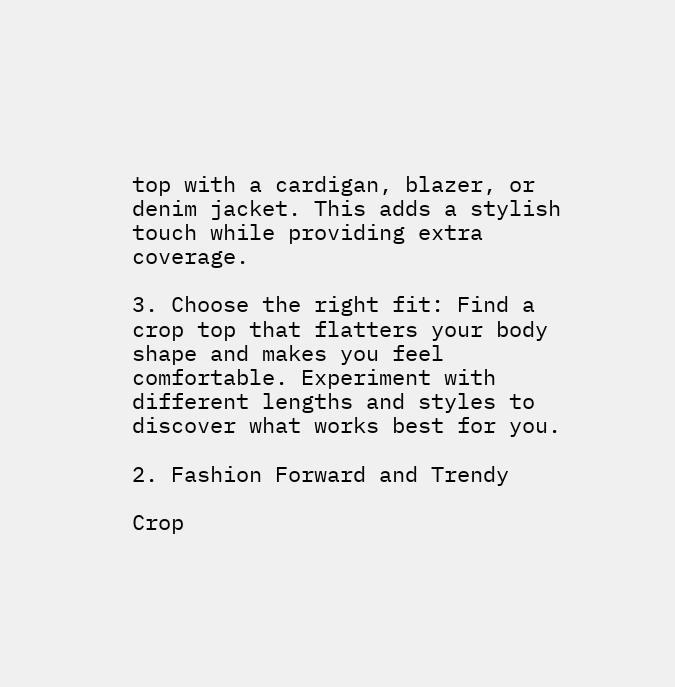top with a cardigan, blazer, or denim jacket. This adds a stylish touch while providing extra coverage.

3. Choose the right fit: Find a crop top that flatters your body shape and makes you feel comfortable. Experiment with different lengths and styles to discover what works best for you.

2. Fashion Forward and Trendy

Crop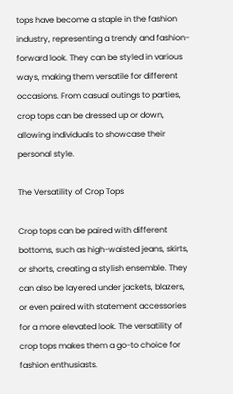tops have become a staple in the fashion industry, representing a trendy and fashion-forward look. They can be styled in various ways, making them versatile for different occasions. From casual outings to parties, crop tops can be dressed up or down, allowing individuals to showcase their personal style.

The Versatility of Crop Tops

Crop tops can be paired with different bottoms, such as high-waisted jeans, skirts, or shorts, creating a stylish ensemble. They can also be layered under jackets, blazers, or even paired with statement accessories for a more elevated look. The versatility of crop tops makes them a go-to choice for fashion enthusiasts.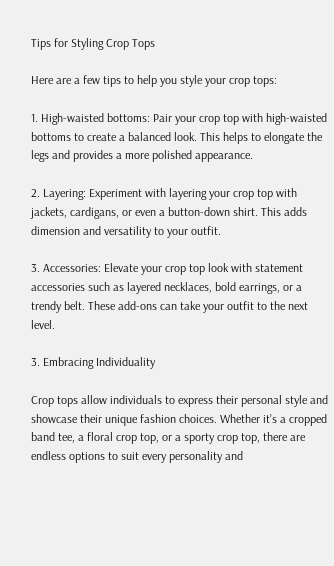Tips for Styling Crop Tops

Here are a few tips to help you style your crop tops:

1. High-waisted bottoms: Pair your crop top with high-waisted bottoms to create a balanced look. This helps to elongate the legs and provides a more polished appearance.

2. Layering: Experiment with layering your crop top with jackets, cardigans, or even a button-down shirt. This adds dimension and versatility to your outfit.

3. Accessories: Elevate your crop top look with statement accessories such as layered necklaces, bold earrings, or a trendy belt. These add-ons can take your outfit to the next level.

3. Embracing Individuality

Crop tops allow individuals to express their personal style and showcase their unique fashion choices. Whether it’s a cropped band tee, a floral crop top, or a sporty crop top, there are endless options to suit every personality and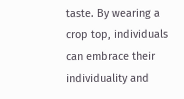taste. By wearing a crop top, individuals can embrace their individuality and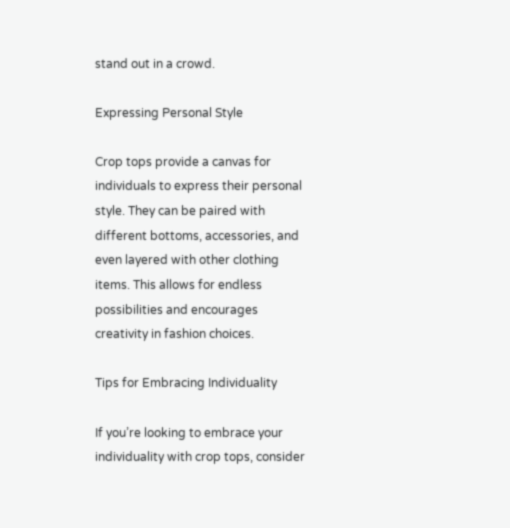stand out in a crowd.

Expressing Personal Style

Crop tops provide a canvas for individuals to express their personal style. They can be paired with different bottoms, accessories, and even layered with other clothing items. This allows for endless possibilities and encourages creativity in fashion choices.

Tips for Embracing Individuality

If you’re looking to embrace your individuality with crop tops, consider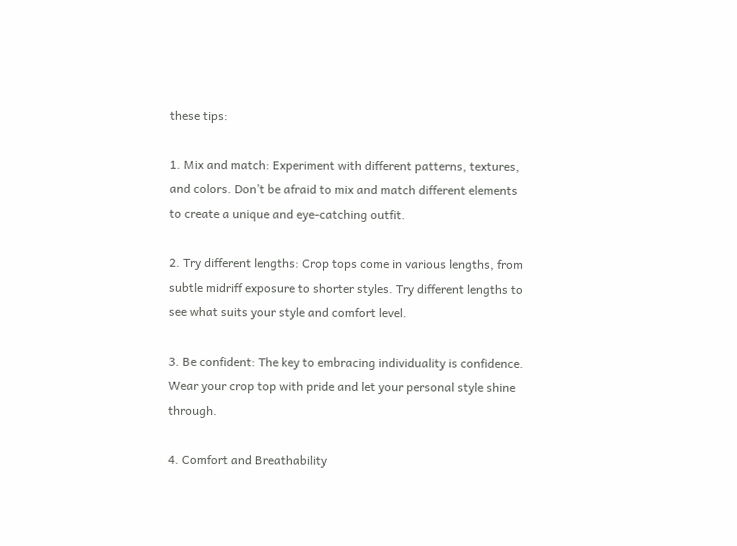these tips:

1. Mix and match: Experiment with different patterns, textures, and colors. Don’t be afraid to mix and match different elements to create a unique and eye-catching outfit.

2. Try different lengths: Crop tops come in various lengths, from subtle midriff exposure to shorter styles. Try different lengths to see what suits your style and comfort level.

3. Be confident: The key to embracing individuality is confidence. Wear your crop top with pride and let your personal style shine through.

4. Comfort and Breathability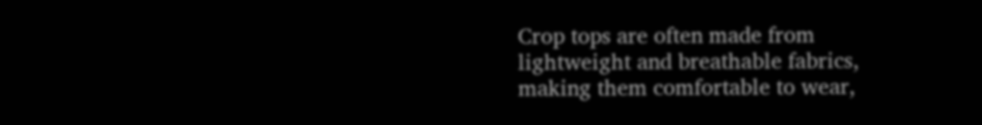Crop tops are often made from lightweight and breathable fabrics, making them comfortable to wear,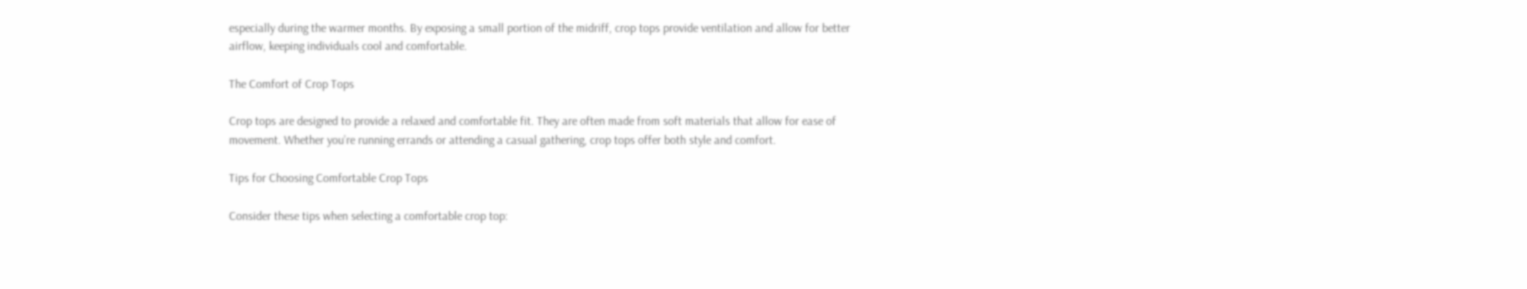especially during the warmer months. By exposing a small portion of the midriff, crop tops provide ventilation and allow for better airflow, keeping individuals cool and comfortable.

The Comfort of Crop Tops

Crop tops are designed to provide a relaxed and comfortable fit. They are often made from soft materials that allow for ease of movement. Whether you’re running errands or attending a casual gathering, crop tops offer both style and comfort.

Tips for Choosing Comfortable Crop Tops

Consider these tips when selecting a comfortable crop top: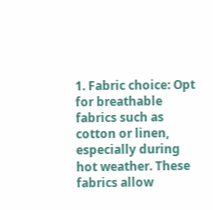1. Fabric choice: Opt for breathable fabrics such as cotton or linen, especially during hot weather. These fabrics allow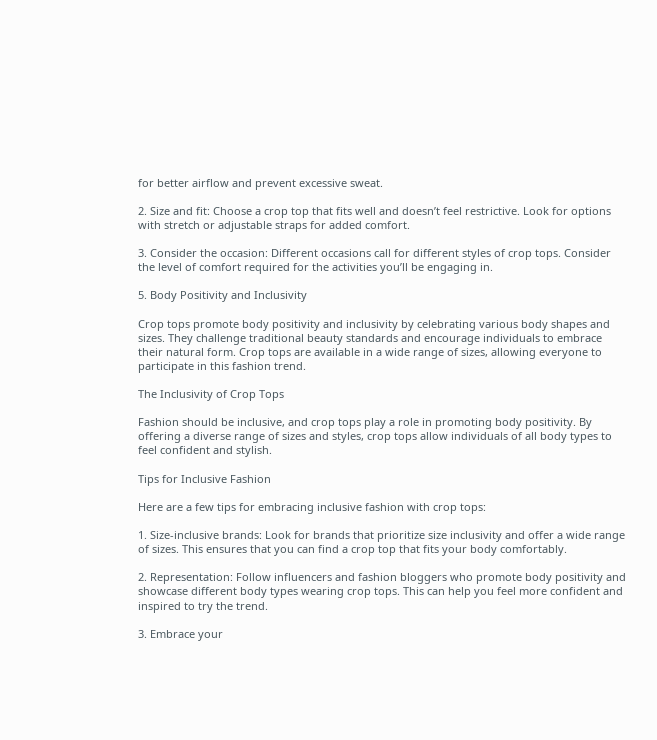for better airflow and prevent excessive sweat.

2. Size and fit: Choose a crop top that fits well and doesn’t feel restrictive. Look for options with stretch or adjustable straps for added comfort.

3. Consider the occasion: Different occasions call for different styles of crop tops. Consider the level of comfort required for the activities you’ll be engaging in.

5. Body Positivity and Inclusivity

Crop tops promote body positivity and inclusivity by celebrating various body shapes and sizes. They challenge traditional beauty standards and encourage individuals to embrace their natural form. Crop tops are available in a wide range of sizes, allowing everyone to participate in this fashion trend.

The Inclusivity of Crop Tops

Fashion should be inclusive, and crop tops play a role in promoting body positivity. By offering a diverse range of sizes and styles, crop tops allow individuals of all body types to feel confident and stylish.

Tips for Inclusive Fashion

Here are a few tips for embracing inclusive fashion with crop tops:

1. Size-inclusive brands: Look for brands that prioritize size inclusivity and offer a wide range of sizes. This ensures that you can find a crop top that fits your body comfortably.

2. Representation: Follow influencers and fashion bloggers who promote body positivity and showcase different body types wearing crop tops. This can help you feel more confident and inspired to try the trend.

3. Embrace your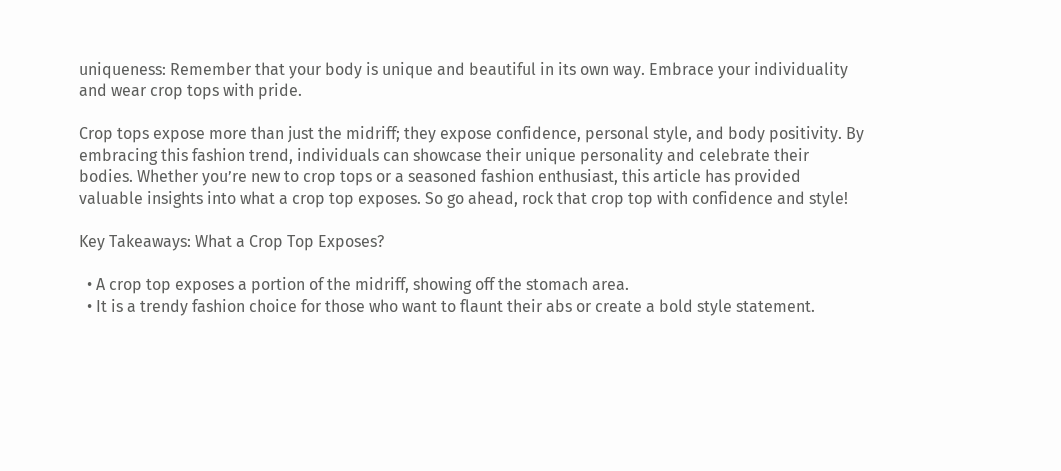uniqueness: Remember that your body is unique and beautiful in its own way. Embrace your individuality and wear crop tops with pride.

Crop tops expose more than just the midriff; they expose confidence, personal style, and body positivity. By embracing this fashion trend, individuals can showcase their unique personality and celebrate their bodies. Whether you’re new to crop tops or a seasoned fashion enthusiast, this article has provided valuable insights into what a crop top exposes. So go ahead, rock that crop top with confidence and style!

Key Takeaways: What a Crop Top Exposes?

  • A crop top exposes a portion of the midriff, showing off the stomach area.
  • It is a trendy fashion choice for those who want to flaunt their abs or create a bold style statement.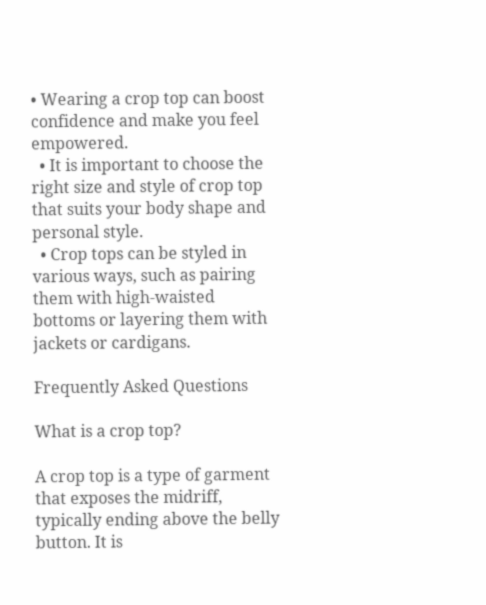• Wearing a crop top can boost confidence and make you feel empowered.
  • It is important to choose the right size and style of crop top that suits your body shape and personal style.
  • Crop tops can be styled in various ways, such as pairing them with high-waisted bottoms or layering them with jackets or cardigans.

Frequently Asked Questions

What is a crop top?

A crop top is a type of garment that exposes the midriff, typically ending above the belly button. It is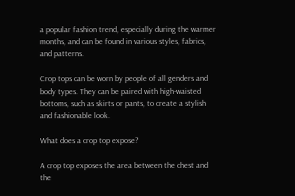a popular fashion trend, especially during the warmer months, and can be found in various styles, fabrics, and patterns.

Crop tops can be worn by people of all genders and body types. They can be paired with high-waisted bottoms, such as skirts or pants, to create a stylish and fashionable look.

What does a crop top expose?

A crop top exposes the area between the chest and the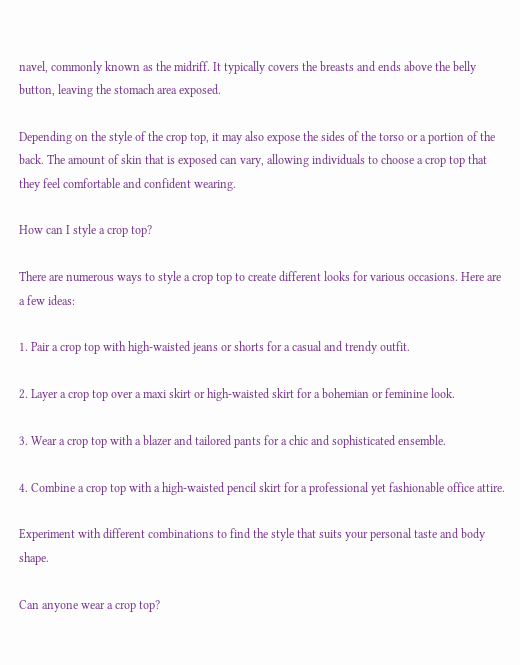navel, commonly known as the midriff. It typically covers the breasts and ends above the belly button, leaving the stomach area exposed.

Depending on the style of the crop top, it may also expose the sides of the torso or a portion of the back. The amount of skin that is exposed can vary, allowing individuals to choose a crop top that they feel comfortable and confident wearing.

How can I style a crop top?

There are numerous ways to style a crop top to create different looks for various occasions. Here are a few ideas:

1. Pair a crop top with high-waisted jeans or shorts for a casual and trendy outfit.

2. Layer a crop top over a maxi skirt or high-waisted skirt for a bohemian or feminine look.

3. Wear a crop top with a blazer and tailored pants for a chic and sophisticated ensemble.

4. Combine a crop top with a high-waisted pencil skirt for a professional yet fashionable office attire.

Experiment with different combinations to find the style that suits your personal taste and body shape.

Can anyone wear a crop top?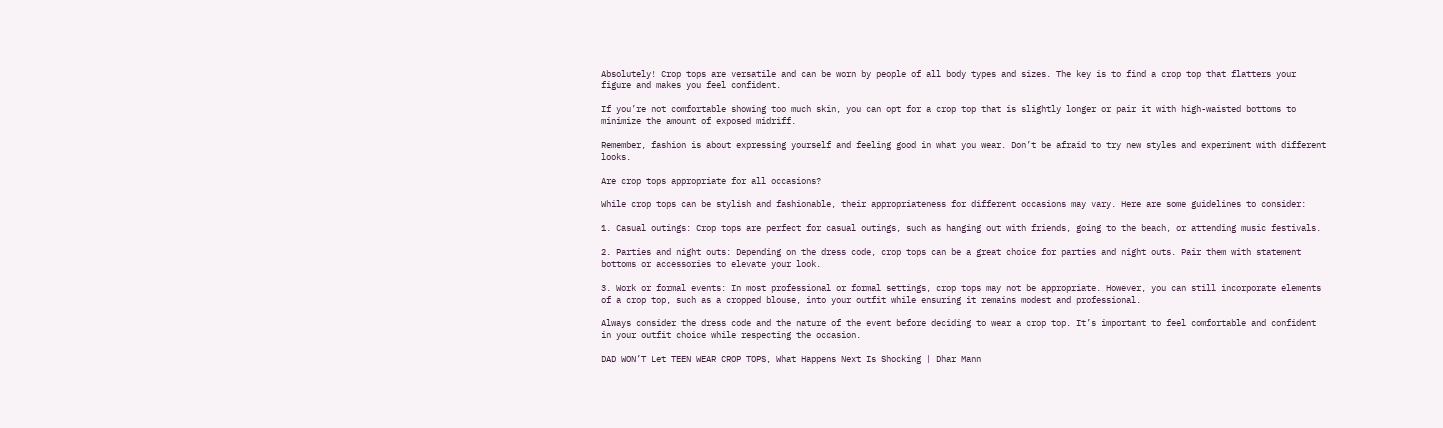Absolutely! Crop tops are versatile and can be worn by people of all body types and sizes. The key is to find a crop top that flatters your figure and makes you feel confident.

If you’re not comfortable showing too much skin, you can opt for a crop top that is slightly longer or pair it with high-waisted bottoms to minimize the amount of exposed midriff.

Remember, fashion is about expressing yourself and feeling good in what you wear. Don’t be afraid to try new styles and experiment with different looks.

Are crop tops appropriate for all occasions?

While crop tops can be stylish and fashionable, their appropriateness for different occasions may vary. Here are some guidelines to consider:

1. Casual outings: Crop tops are perfect for casual outings, such as hanging out with friends, going to the beach, or attending music festivals.

2. Parties and night outs: Depending on the dress code, crop tops can be a great choice for parties and night outs. Pair them with statement bottoms or accessories to elevate your look.

3. Work or formal events: In most professional or formal settings, crop tops may not be appropriate. However, you can still incorporate elements of a crop top, such as a cropped blouse, into your outfit while ensuring it remains modest and professional.

Always consider the dress code and the nature of the event before deciding to wear a crop top. It’s important to feel comfortable and confident in your outfit choice while respecting the occasion.

DAD WON’T Let TEEN WEAR CROP TOPS, What Happens Next Is Shocking | Dhar Mann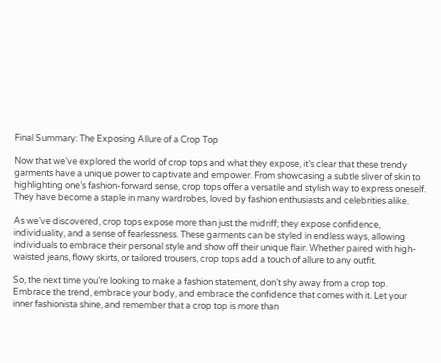Final Summary: The Exposing Allure of a Crop Top

Now that we’ve explored the world of crop tops and what they expose, it’s clear that these trendy garments have a unique power to captivate and empower. From showcasing a subtle sliver of skin to highlighting one’s fashion-forward sense, crop tops offer a versatile and stylish way to express oneself. They have become a staple in many wardrobes, loved by fashion enthusiasts and celebrities alike.

As we’ve discovered, crop tops expose more than just the midriff; they expose confidence, individuality, and a sense of fearlessness. These garments can be styled in endless ways, allowing individuals to embrace their personal style and show off their unique flair. Whether paired with high-waisted jeans, flowy skirts, or tailored trousers, crop tops add a touch of allure to any outfit.

So, the next time you’re looking to make a fashion statement, don’t shy away from a crop top. Embrace the trend, embrace your body, and embrace the confidence that comes with it. Let your inner fashionista shine, and remember that a crop top is more than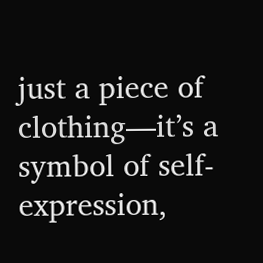just a piece of clothing—it’s a symbol of self-expression,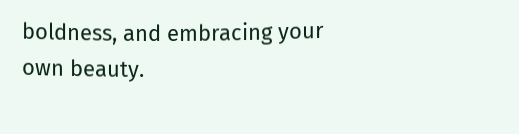boldness, and embracing your own beauty.